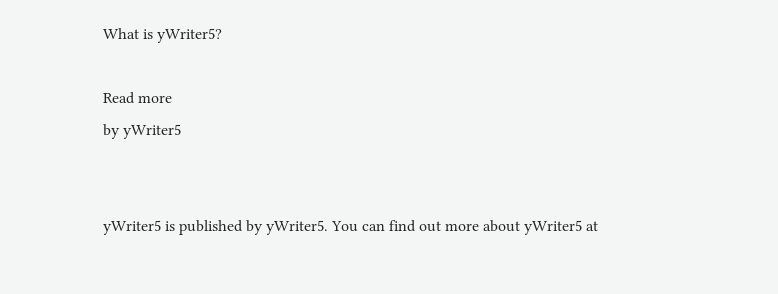What is yWriter5?

Read more
by yWriter5


yWriter5 is published by yWriter5. You can find out more about yWriter5 at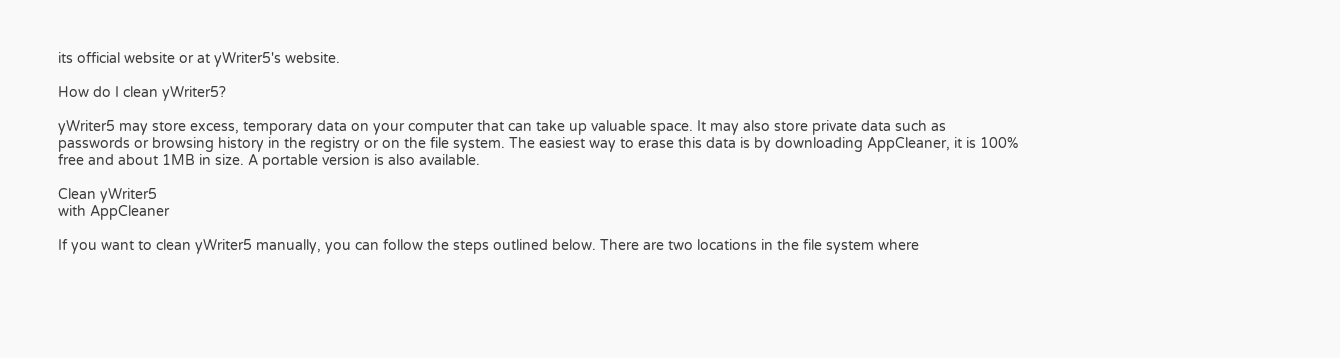its official website or at yWriter5's website.

How do I clean yWriter5?

yWriter5 may store excess, temporary data on your computer that can take up valuable space. It may also store private data such as passwords or browsing history in the registry or on the file system. The easiest way to erase this data is by downloading AppCleaner, it is 100% free and about 1MB in size. A portable version is also available.

Clean yWriter5
with AppCleaner

If you want to clean yWriter5 manually, you can follow the steps outlined below. There are two locations in the file system where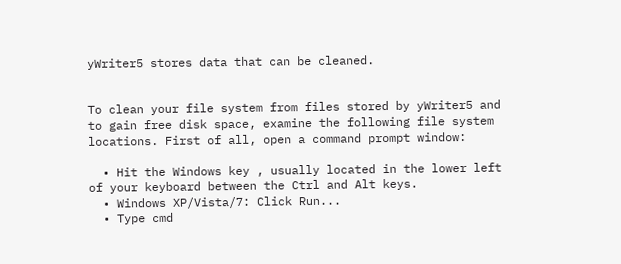yWriter5 stores data that can be cleaned.


To clean your file system from files stored by yWriter5 and to gain free disk space, examine the following file system locations. First of all, open a command prompt window:

  • Hit the Windows key , usually located in the lower left of your keyboard between the Ctrl and Alt keys.
  • Windows XP/Vista/7: Click Run...
  • Type cmd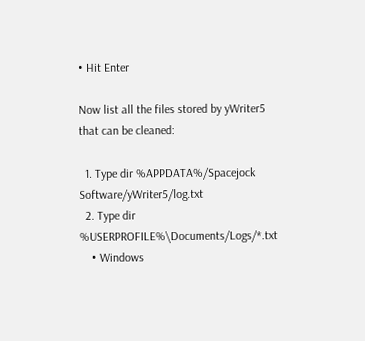• Hit Enter

Now list all the files stored by yWriter5 that can be cleaned:

  1. Type dir %APPDATA%/Spacejock Software/yWriter5/log.txt
  2. Type dir %USERPROFILE%\Documents/Logs/*.txt
    • Windows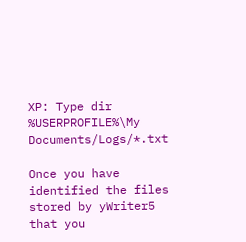XP: Type dir %USERPROFILE%\My Documents/Logs/*.txt

Once you have identified the files stored by yWriter5 that you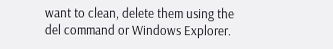want to clean, delete them using the del command or Windows Explorer.